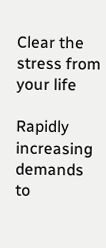Clear the stress from your life

Rapidly increasing demands to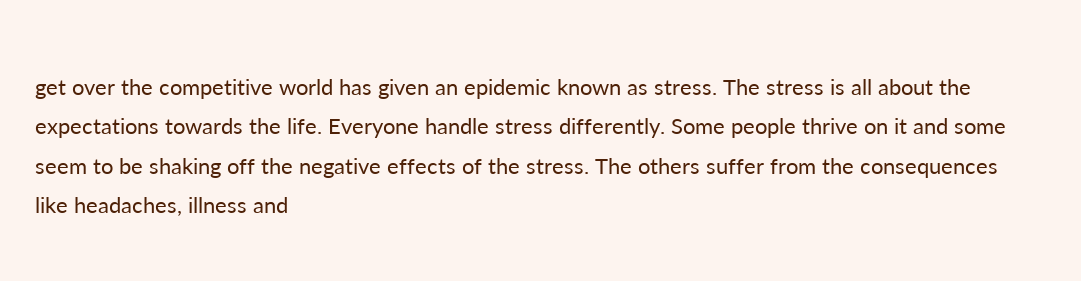get over the competitive world has given an epidemic known as stress. The stress is all about the expectations towards the life. Everyone handle stress differently. Some people thrive on it and some seem to be shaking off the negative effects of the stress. The others suffer from the consequences like headaches, illness and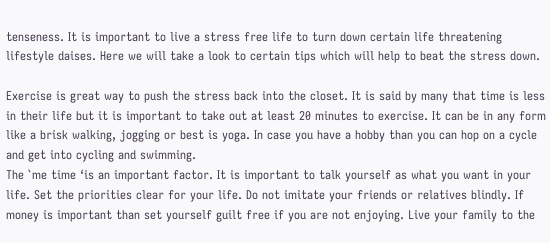tenseness. It is important to live a stress free life to turn down certain life threatening lifestyle daises. Here we will take a look to certain tips which will help to beat the stress down.

Exercise is great way to push the stress back into the closet. It is said by many that time is less in their life but it is important to take out at least 20 minutes to exercise. It can be in any form like a brisk walking, jogging or best is yoga. In case you have a hobby than you can hop on a cycle and get into cycling and swimming.
The `me time ‘is an important factor. It is important to talk yourself as what you want in your life. Set the priorities clear for your life. Do not imitate your friends or relatives blindly. If money is important than set yourself guilt free if you are not enjoying. Live your family to the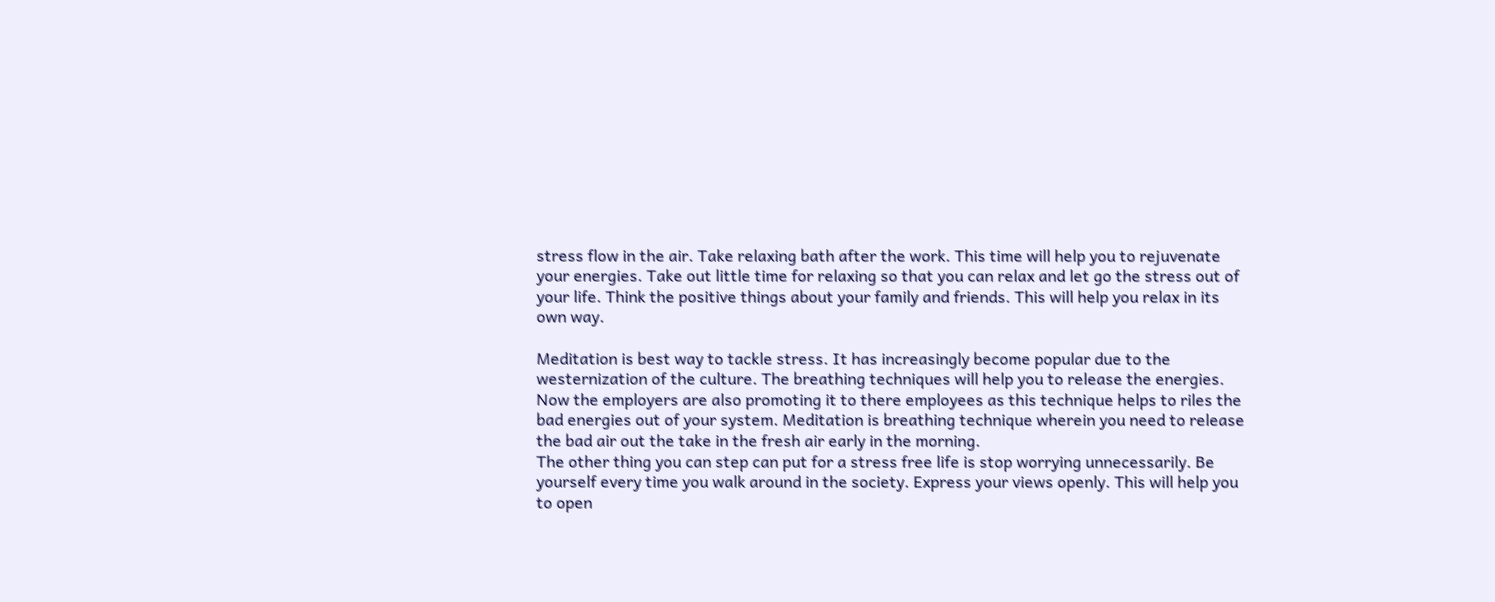stress flow in the air. Take relaxing bath after the work. This time will help you to rejuvenate your energies. Take out little time for relaxing so that you can relax and let go the stress out of your life. Think the positive things about your family and friends. This will help you relax in its own way.

Meditation is best way to tackle stress. It has increasingly become popular due to the westernization of the culture. The breathing techniques will help you to release the energies. Now the employers are also promoting it to there employees as this technique helps to riles the bad energies out of your system. Meditation is breathing technique wherein you need to release the bad air out the take in the fresh air early in the morning.
The other thing you can step can put for a stress free life is stop worrying unnecessarily. Be yourself every time you walk around in the society. Express your views openly. This will help you to open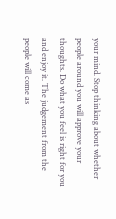your mind. Stop thinking about whether people around you will approve your thoughts. Do what you feel is right for you and enjoy it. The judgement from the people will come as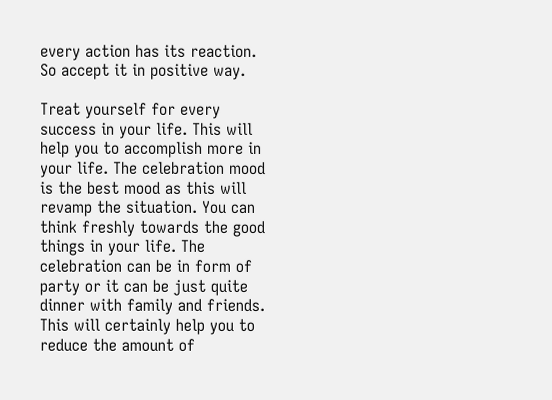every action has its reaction. So accept it in positive way.

Treat yourself for every success in your life. This will help you to accomplish more in your life. The celebration mood is the best mood as this will revamp the situation. You can think freshly towards the good things in your life. The celebration can be in form of party or it can be just quite dinner with family and friends. This will certainly help you to reduce the amount of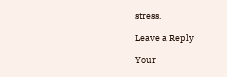stress.

Leave a Reply

Your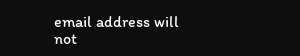email address will not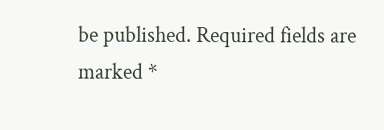be published. Required fields are marked *